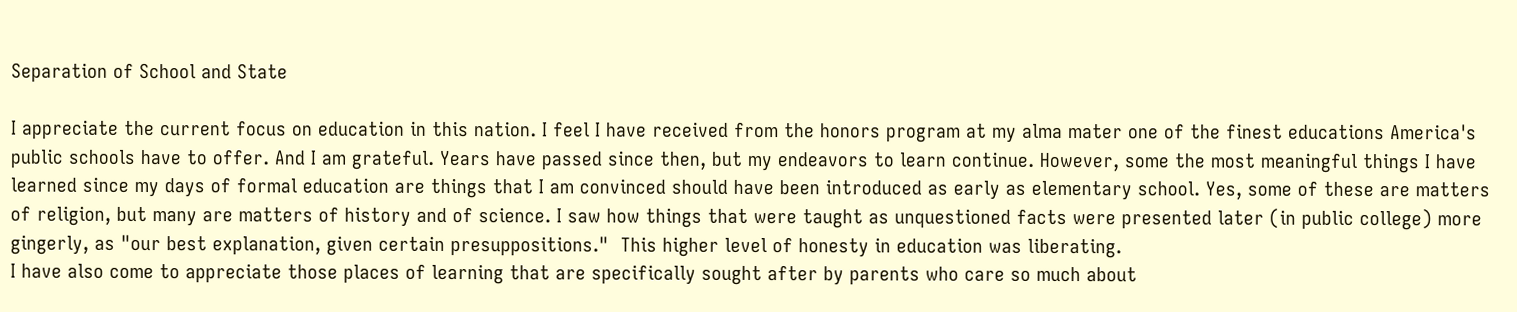Separation of School and State

I appreciate the current focus on education in this nation. I feel I have received from the honors program at my alma mater one of the finest educations America's public schools have to offer. And I am grateful. Years have passed since then, but my endeavors to learn continue. However, some the most meaningful things I have learned since my days of formal education are things that I am convinced should have been introduced as early as elementary school. Yes, some of these are matters of religion, but many are matters of history and of science. I saw how things that were taught as unquestioned facts were presented later (in public college) more gingerly, as "our best explanation, given certain presuppositions."  This higher level of honesty in education was liberating.
I have also come to appreciate those places of learning that are specifically sought after by parents who care so much about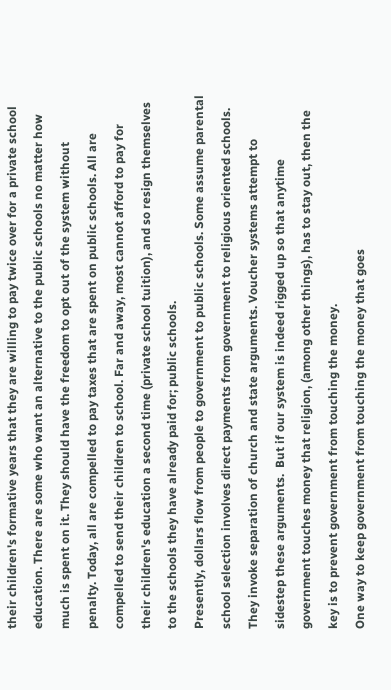their children's formative years that they are willing to pay twice over for a private school education. There are some who want an alternative to the public schools no matter how much is spent on it. They should have the freedom to opt out of the system without penalty. Today, all are compelled to pay taxes that are spent on public schools. All are compelled to send their children to school. Far and away, most cannot afford to pay for their children's education a second time (private school tuition), and so resign themselves to the schools they have already paid for; public schools.
Presently, dollars flow from people to government to public schools. Some assume parental school selection involves direct payments from government to religious oriented schools.  They invoke separation of church and state arguments. Voucher systems attempt to sidestep these arguments.  But if our system is indeed rigged up so that anytime government touches money that religion, (among other things), has to stay out, then the key is to prevent government from touching the money.
One way to keep government from touching the money that goes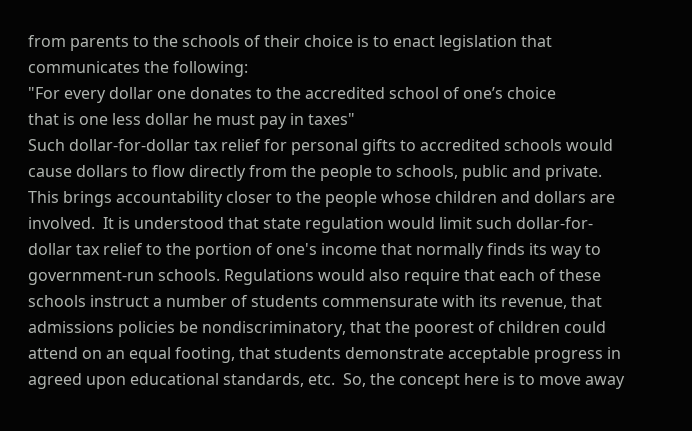from parents to the schools of their choice is to enact legislation that communicates the following:
"For every dollar one donates to the accredited school of one’s choice
that is one less dollar he must pay in taxes"
Such dollar-for-dollar tax relief for personal gifts to accredited schools would cause dollars to flow directly from the people to schools, public and private.  This brings accountability closer to the people whose children and dollars are involved.  It is understood that state regulation would limit such dollar-for-dollar tax relief to the portion of one's income that normally finds its way to government-run schools. Regulations would also require that each of these schools instruct a number of students commensurate with its revenue, that admissions policies be nondiscriminatory, that the poorest of children could attend on an equal footing, that students demonstrate acceptable progress in agreed upon educational standards, etc.  So, the concept here is to move away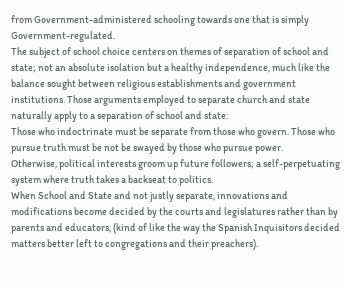from Government-administered schooling towards one that is simply Government-regulated.
The subject of school choice centers on themes of separation of school and state; not an absolute isolation but a healthy independence, much like the balance sought between religious establishments and government institutions. Those arguments employed to separate church and state naturally apply to a separation of school and state:
Those who indoctrinate must be separate from those who govern. Those who pursue truth must be not be swayed by those who pursue power.
Otherwise, political interests groom up future followers; a self-perpetuating system where truth takes a backseat to politics.
When School and State and not justly separate, innovations and modifications become decided by the courts and legislatures rather than by parents and educators, (kind of like the way the Spanish Inquisitors decided matters better left to congregations and their preachers).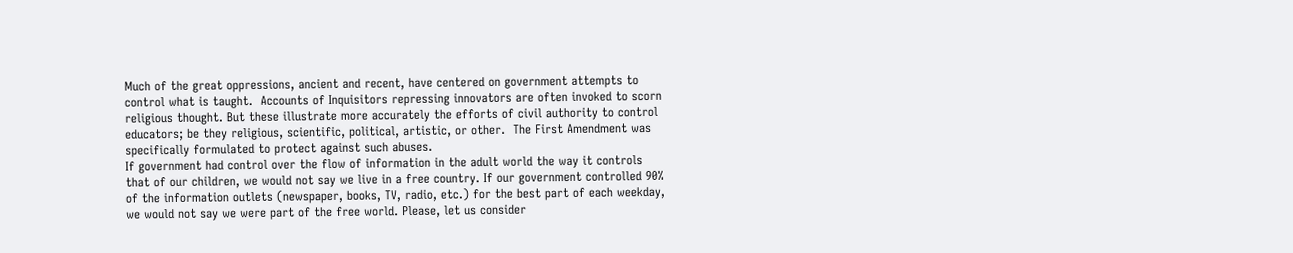Much of the great oppressions, ancient and recent, have centered on government attempts to control what is taught.  Accounts of Inquisitors repressing innovators are often invoked to scorn religious thought. But these illustrate more accurately the efforts of civil authority to control educators; be they religious, scientific, political, artistic, or other.  The First Amendment was specifically formulated to protect against such abuses.
If government had control over the flow of information in the adult world the way it controls that of our children, we would not say we live in a free country. If our government controlled 90% of the information outlets (newspaper, books, TV, radio, etc.) for the best part of each weekday, we would not say we were part of the free world. Please, let us consider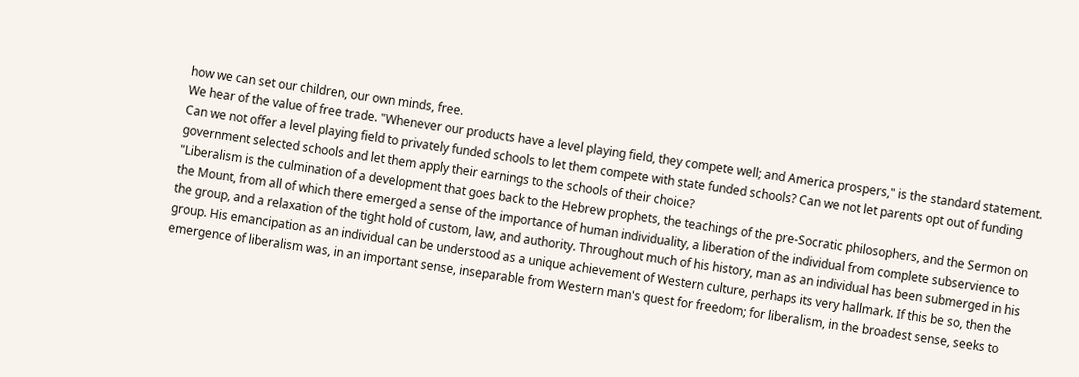how we can set our children, our own minds, free.
We hear of the value of free trade. "Whenever our products have a level playing field, they compete well; and America prospers," is the standard statement. Can we not offer a level playing field to privately funded schools to let them compete with state funded schools? Can we not let parents opt out of funding government selected schools and let them apply their earnings to the schools of their choice?
"Liberalism is the culmination of a development that goes back to the Hebrew prophets, the teachings of the pre-Socratic philosophers, and the Sermon on the Mount, from all of which there emerged a sense of the importance of human individuality, a liberation of the individual from complete subservience to the group, and a relaxation of the tight hold of custom, law, and authority. Throughout much of his history, man as an individual has been submerged in his group. His emancipation as an individual can be understood as a unique achievement of Western culture, perhaps its very hallmark. If this be so, then the emergence of liberalism was, in an important sense, inseparable from Western man's quest for freedom; for liberalism, in the broadest sense, seeks to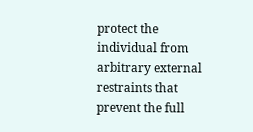protect the individual from arbitrary external restraints that prevent the full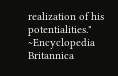realization of his potentialities."  ~Encyclopedia Britannica